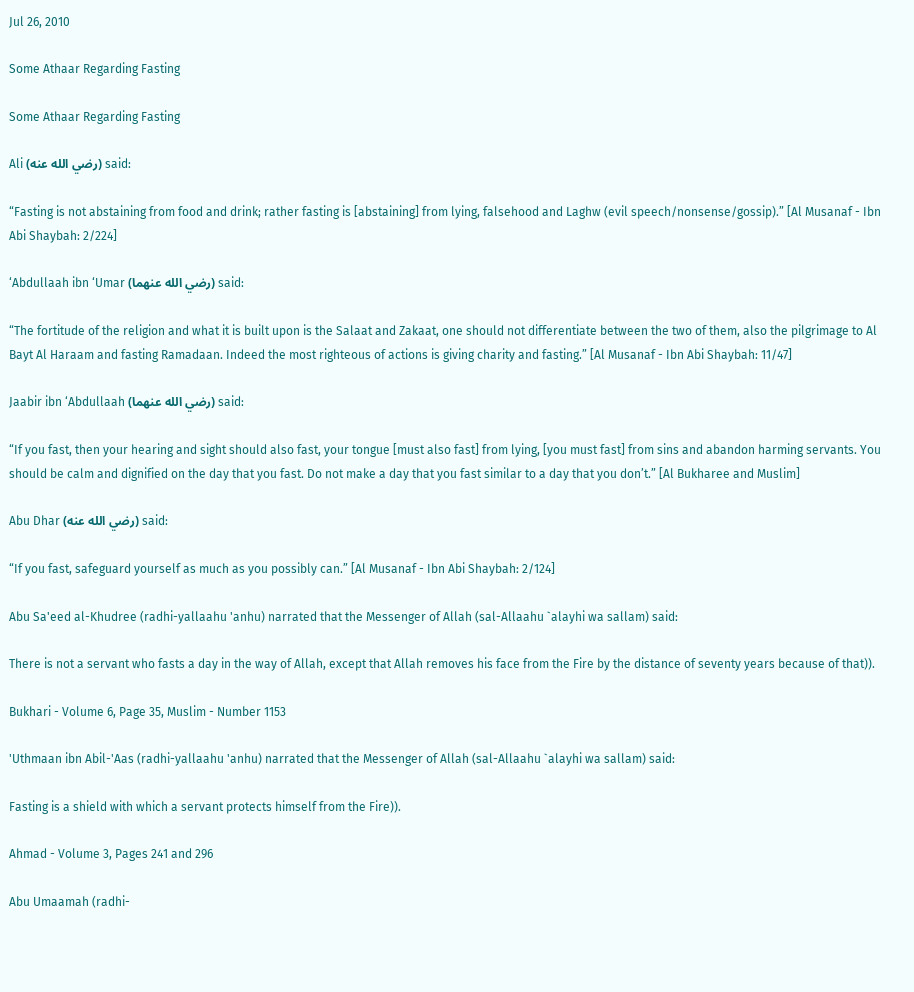Jul 26, 2010

Some Athaar Regarding Fasting

Some Athaar Regarding Fasting

Ali (رضي الله عنه) said:

“Fasting is not abstaining from food and drink; rather fasting is [abstaining] from lying, falsehood and Laghw (evil speech/nonsense/gossip).” [Al Musanaf - Ibn Abi Shaybah: 2/224]

‘Abdullaah ibn ‘Umar (رضي الله عنهما) said:

“The fortitude of the religion and what it is built upon is the Salaat and Zakaat, one should not differentiate between the two of them, also the pilgrimage to Al Bayt Al Haraam and fasting Ramadaan. Indeed the most righteous of actions is giving charity and fasting.” [Al Musanaf - Ibn Abi Shaybah: 11/47]

Jaabir ibn ‘Abdullaah (رضي الله عنهما) said:

“If you fast, then your hearing and sight should also fast, your tongue [must also fast] from lying, [you must fast] from sins and abandon harming servants. You should be calm and dignified on the day that you fast. Do not make a day that you fast similar to a day that you don’t.” [Al Bukharee and Muslim]

Abu Dhar (رضي الله عنه) said:

“If you fast, safeguard yourself as much as you possibly can.” [Al Musanaf - Ibn Abi Shaybah: 2/124]

Abu Sa'eed al-Khudree (radhi-yallaahu 'anhu) narrated that the Messenger of Allah (sal-Allaahu `alayhi wa sallam) said:

There is not a servant who fasts a day in the way of Allah, except that Allah removes his face from the Fire by the distance of seventy years because of that)).

Bukhari - Volume 6, Page 35, Muslim - Number 1153

'Uthmaan ibn Abil-'Aas (radhi-yallaahu 'anhu) narrated that the Messenger of Allah (sal-Allaahu `alayhi wa sallam) said:

Fasting is a shield with which a servant protects himself from the Fire)).

Ahmad - Volume 3, Pages 241 and 296

Abu Umaamah (radhi-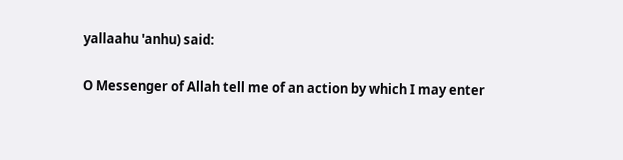yallaahu 'anhu) said:

O Messenger of Allah tell me of an action by which I may enter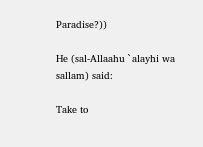Paradise?))

He (sal-Allaahu `alayhi wa sallam) said:

Take to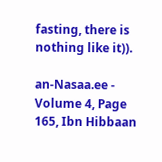fasting, there is nothing like it)).

an-Nasaa.ee - Volume 4, Page 165, Ibn Hibbaan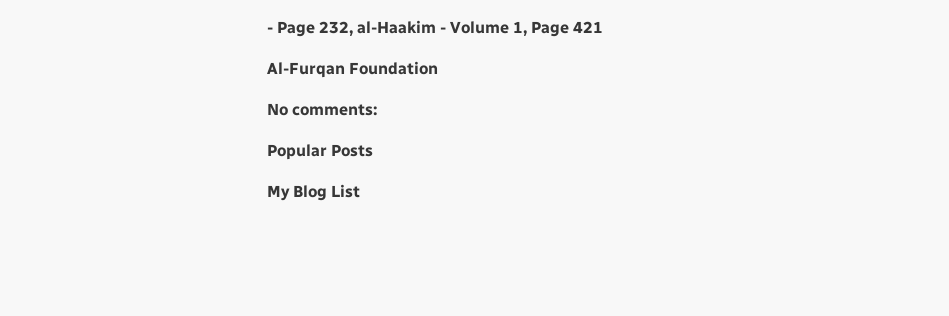- Page 232, al-Haakim - Volume 1, Page 421

Al-Furqan Foundation

No comments:

Popular Posts

My Blog List